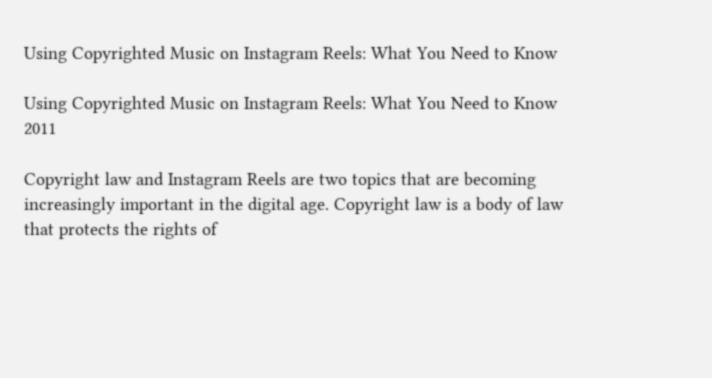Using Copyrighted Music on Instagram Reels: What You Need to Know

Using Copyrighted Music on Instagram Reels: What You Need to Know 2011

Copyright law and Instagram Reels are two topics that are becoming increasingly important in the digital age. Copyright law is a body of law that protects the rights of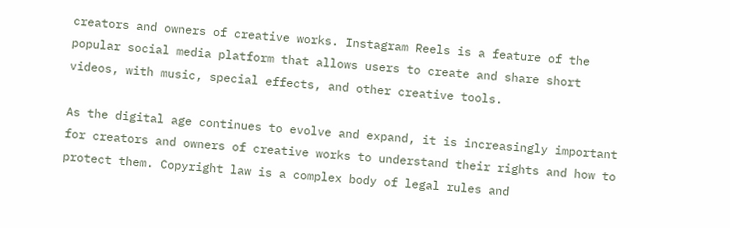creators and owners of creative works. Instagram Reels is a feature of the popular social media platform that allows users to create and share short videos, with music, special effects, and other creative tools.

As the digital age continues to evolve and expand, it is increasingly important for creators and owners of creative works to understand their rights and how to protect them. Copyright law is a complex body of legal rules and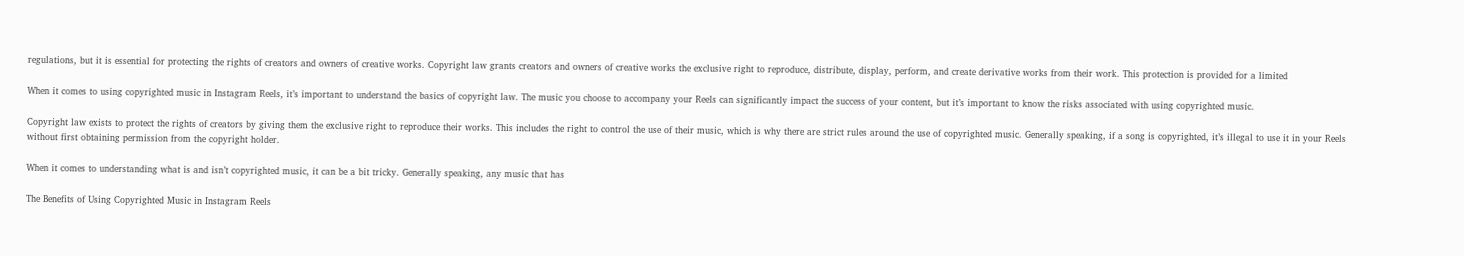regulations, but it is essential for protecting the rights of creators and owners of creative works. Copyright law grants creators and owners of creative works the exclusive right to reproduce, distribute, display, perform, and create derivative works from their work. This protection is provided for a limited

When it comes to using copyrighted music in Instagram Reels, it’s important to understand the basics of copyright law. The music you choose to accompany your Reels can significantly impact the success of your content, but it’s important to know the risks associated with using copyrighted music.

Copyright law exists to protect the rights of creators by giving them the exclusive right to reproduce their works. This includes the right to control the use of their music, which is why there are strict rules around the use of copyrighted music. Generally speaking, if a song is copyrighted, it’s illegal to use it in your Reels without first obtaining permission from the copyright holder.

When it comes to understanding what is and isn’t copyrighted music, it can be a bit tricky. Generally speaking, any music that has

The Benefits of Using Copyrighted Music in Instagram Reels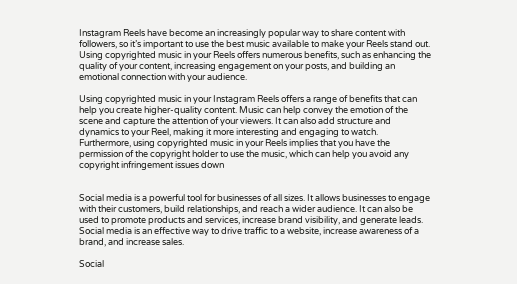Instagram Reels have become an increasingly popular way to share content with followers, so it’s important to use the best music available to make your Reels stand out. Using copyrighted music in your Reels offers numerous benefits, such as enhancing the quality of your content, increasing engagement on your posts, and building an emotional connection with your audience.

Using copyrighted music in your Instagram Reels offers a range of benefits that can help you create higher-quality content. Music can help convey the emotion of the scene and capture the attention of your viewers. It can also add structure and dynamics to your Reel, making it more interesting and engaging to watch. Furthermore, using copyrighted music in your Reels implies that you have the permission of the copyright holder to use the music, which can help you avoid any copyright infringement issues down


Social media is a powerful tool for businesses of all sizes. It allows businesses to engage with their customers, build relationships, and reach a wider audience. It can also be used to promote products and services, increase brand visibility, and generate leads. Social media is an effective way to drive traffic to a website, increase awareness of a brand, and increase sales.

Social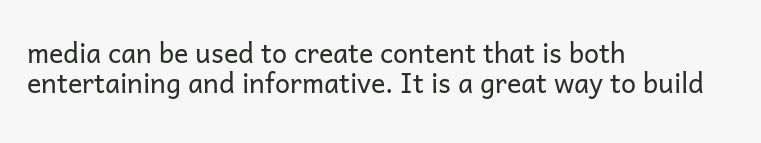media can be used to create content that is both entertaining and informative. It is a great way to build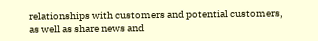relationships with customers and potential customers, as well as share news and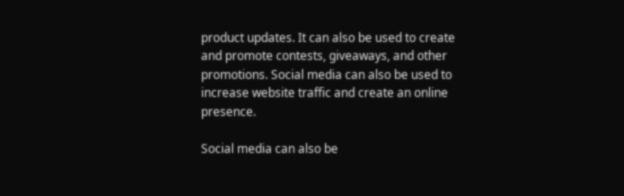product updates. It can also be used to create and promote contests, giveaways, and other promotions. Social media can also be used to increase website traffic and create an online presence.

Social media can also be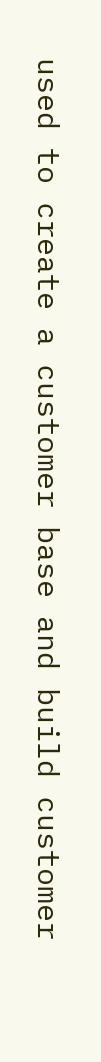used to create a customer base and build customer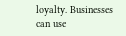loyalty. Businesses can use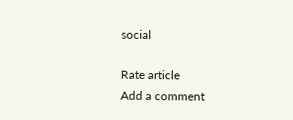social

Rate article
Add a comment